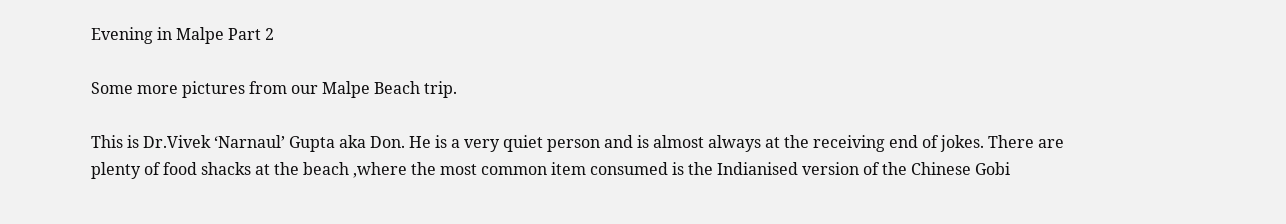Evening in Malpe Part 2

Some more pictures from our Malpe Beach trip.

This is Dr.Vivek ‘Narnaul’ Gupta aka Don. He is a very quiet person and is almost always at the receiving end of jokes. There are plenty of food shacks at the beach ,where the most common item consumed is the Indianised version of the Chinese Gobi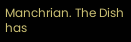Manchrian. The Dish has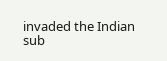invaded the Indian sub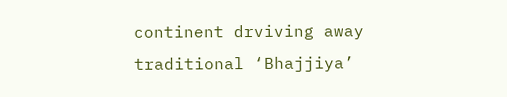continent drviving away traditional ‘Bhajjiya’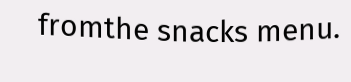fromthe snacks menu.